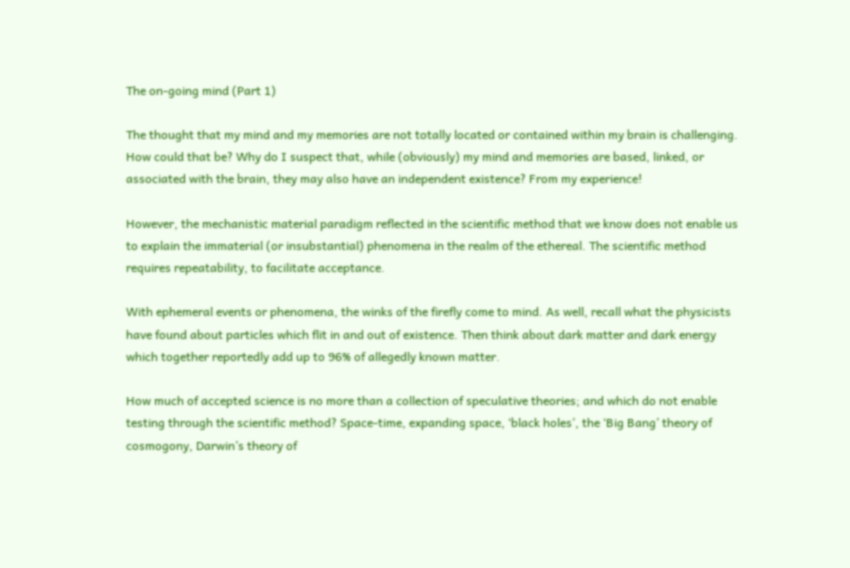The on-going mind (Part 1)

The thought that my mind and my memories are not totally located or contained within my brain is challenging. How could that be? Why do I suspect that, while (obviously) my mind and memories are based, linked, or associated with the brain, they may also have an independent existence? From my experience!

However, the mechanistic material paradigm reflected in the scientific method that we know does not enable us to explain the immaterial (or insubstantial) phenomena in the realm of the ethereal. The scientific method requires repeatability, to facilitate acceptance.

With ephemeral events or phenomena, the winks of the firefly come to mind. As well, recall what the physicists have found about particles which flit in and out of existence. Then think about dark matter and dark energy which together reportedly add up to 96% of allegedly known matter.

How much of accepted science is no more than a collection of speculative theories; and which do not enable testing through the scientific method? Space-time, expanding space, ‘black holes’, the ‘Big Bang’ theory of cosmogony, Darwin’s theory of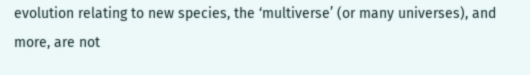evolution relating to new species, the ‘multiverse’ (or many universes), and more, are not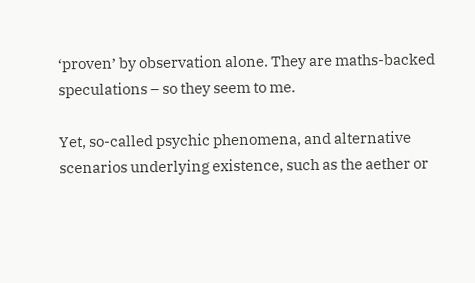‘proven’ by observation alone. They are maths-backed speculations – so they seem to me.

Yet, so-called psychic phenomena, and alternative scenarios underlying existence, such as the aether or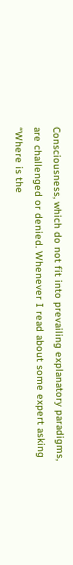Consciousness, which do not fit into prevailing explanatory paradigms, are challenged or denied. Whenever I read about some expert asking “Where is the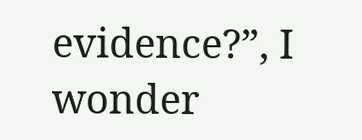evidence?”, I wonder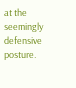at the seemingly defensive posture.